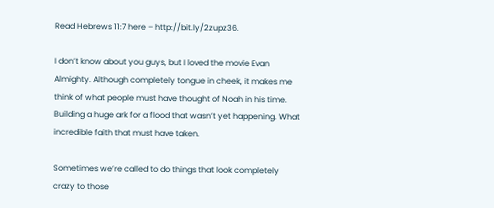Read Hebrews 11:7 here – http://bit.ly/2zupz36.

I don’t know about you guys, but I loved the movie Evan Almighty. Although completely tongue in cheek, it makes me think of what people must have thought of Noah in his time. Building a huge ark for a flood that wasn’t yet happening. What incredible faith that must have taken.

Sometimes we’re called to do things that look completely crazy to those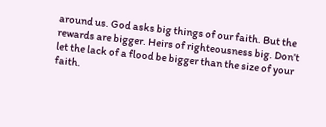around us. God asks big things of our faith. But the rewards are bigger. Heirs of righteousness big. Don’t let the lack of a flood be bigger than the size of your faith.